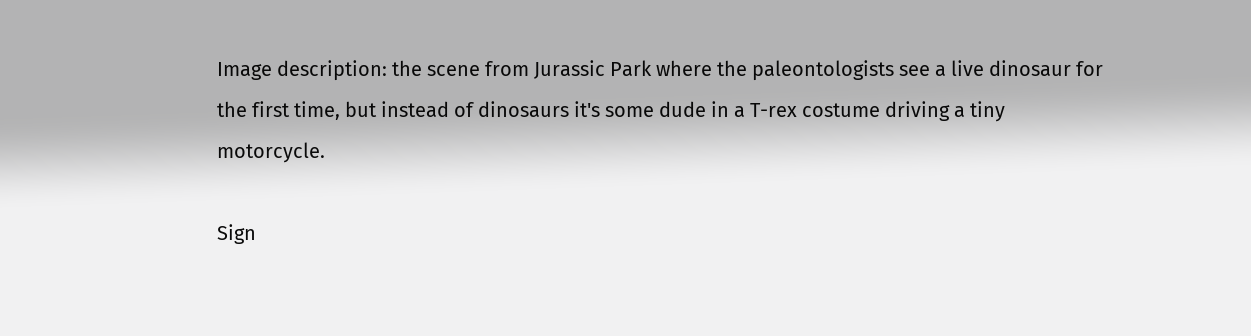Image description: the scene from Jurassic Park where the paleontologists see a live dinosaur for the first time, but instead of dinosaurs it's some dude in a T-rex costume driving a tiny motorcycle.

Sign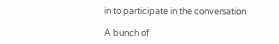in to participate in the conversation

A bunch of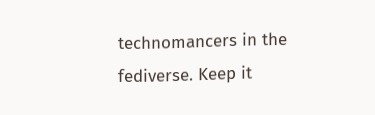technomancers in the fediverse. Keep it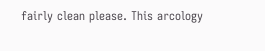fairly clean please. This arcology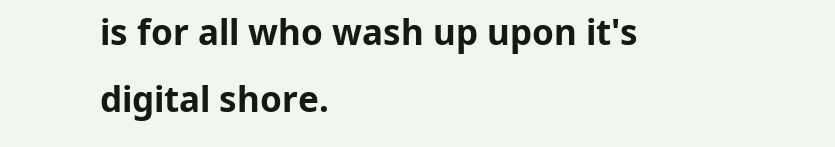is for all who wash up upon it's digital shore.